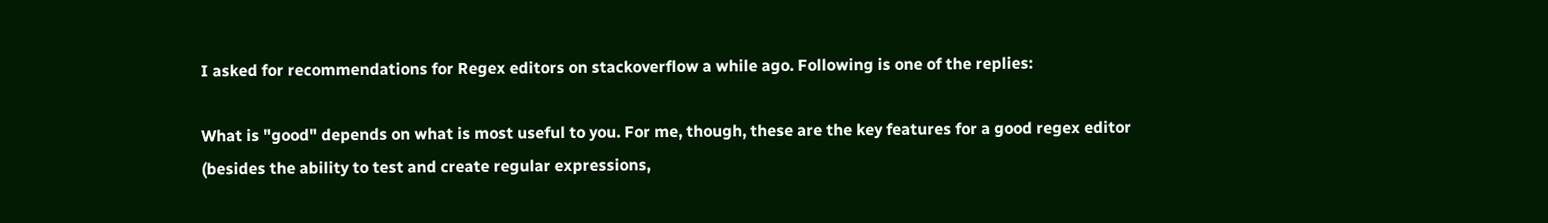I asked for recommendations for Regex editors on stackoverflow a while ago. Following is one of the replies:

What is "good" depends on what is most useful to you. For me, though, these are the key features for a good regex editor (besides the ability to test and create regular expressions,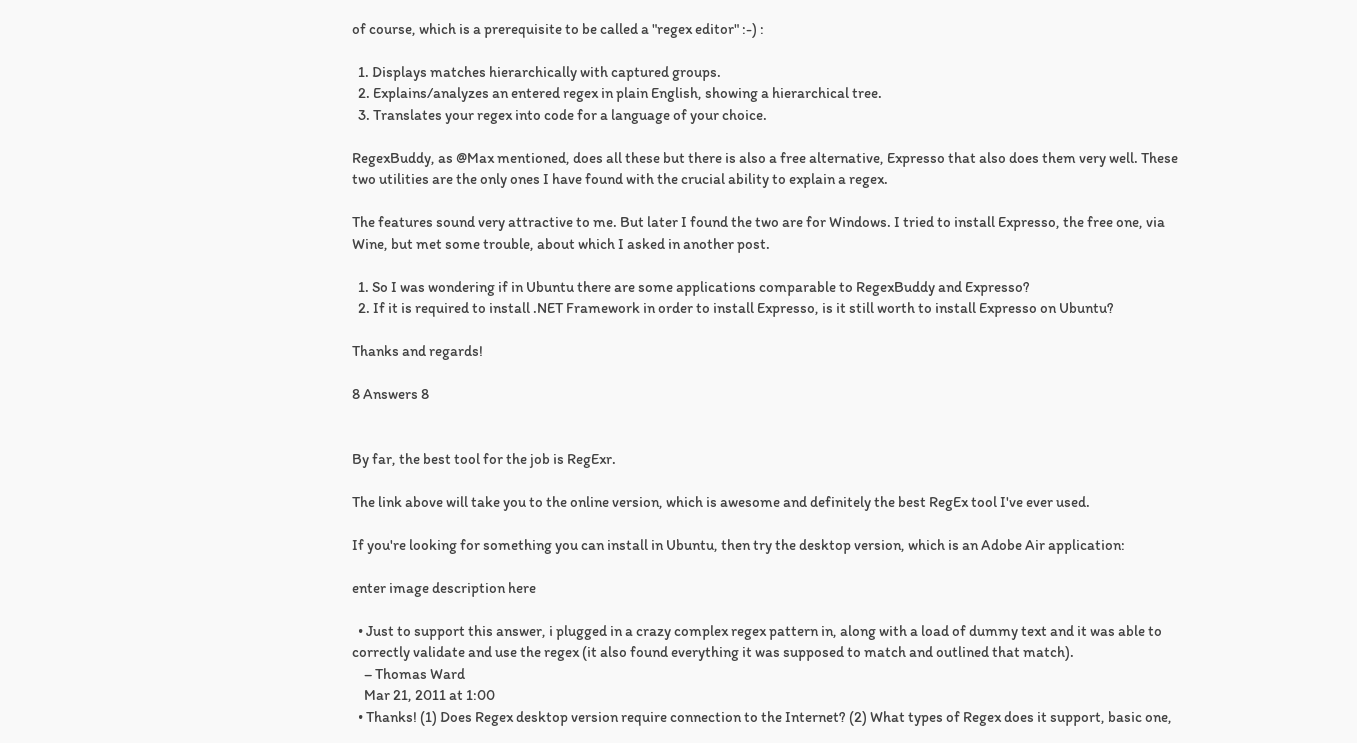of course, which is a prerequisite to be called a "regex editor" :-) :

  1. Displays matches hierarchically with captured groups.
  2. Explains/analyzes an entered regex in plain English, showing a hierarchical tree.
  3. Translates your regex into code for a language of your choice.

RegexBuddy, as @Max mentioned, does all these but there is also a free alternative, Expresso that also does them very well. These two utilities are the only ones I have found with the crucial ability to explain a regex.

The features sound very attractive to me. But later I found the two are for Windows. I tried to install Expresso, the free one, via Wine, but met some trouble, about which I asked in another post.

  1. So I was wondering if in Ubuntu there are some applications comparable to RegexBuddy and Expresso?
  2. If it is required to install .NET Framework in order to install Expresso, is it still worth to install Expresso on Ubuntu?

Thanks and regards!

8 Answers 8


By far, the best tool for the job is RegExr.

The link above will take you to the online version, which is awesome and definitely the best RegEx tool I've ever used.

If you're looking for something you can install in Ubuntu, then try the desktop version, which is an Adobe Air application:

enter image description here

  • Just to support this answer, i plugged in a crazy complex regex pattern in, along with a load of dummy text and it was able to correctly validate and use the regex (it also found everything it was supposed to match and outlined that match).
    – Thomas Ward
    Mar 21, 2011 at 1:00
  • Thanks! (1) Does Regex desktop version require connection to the Internet? (2) What types of Regex does it support, basic one,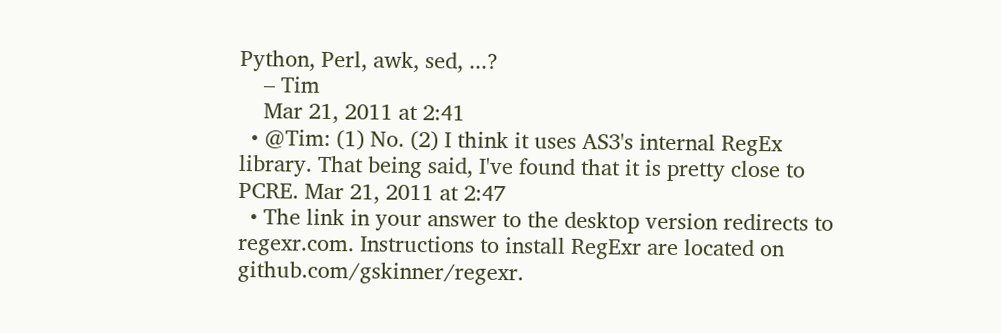Python, Perl, awk, sed, ...?
    – Tim
    Mar 21, 2011 at 2:41
  • @Tim: (1) No. (2) I think it uses AS3's internal RegEx library. That being said, I've found that it is pretty close to PCRE. Mar 21, 2011 at 2:47
  • The link in your answer to the desktop version redirects to regexr.com. Instructions to install RegExr are located on github.com/gskinner/regexr.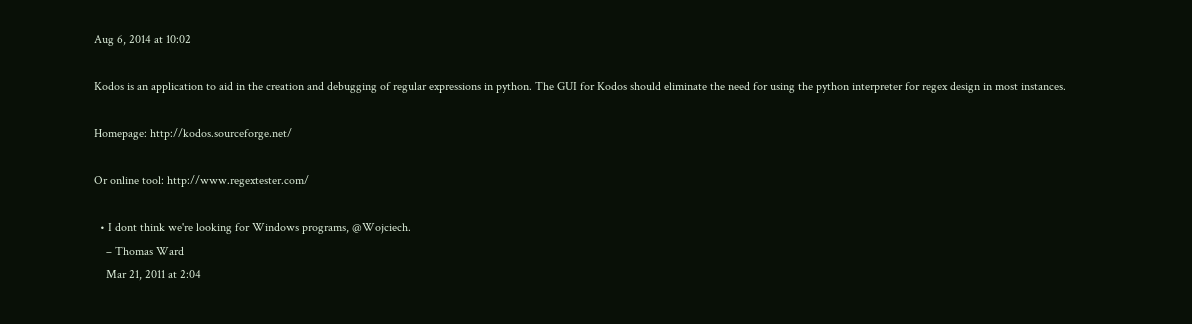Aug 6, 2014 at 10:02

Kodos is an application to aid in the creation and debugging of regular expressions in python. The GUI for Kodos should eliminate the need for using the python interpreter for regex design in most instances.

Homepage: http://kodos.sourceforge.net/

Or online tool: http://www.regextester.com/

  • I dont think we're looking for Windows programs, @Wojciech.
    – Thomas Ward
    Mar 21, 2011 at 2:04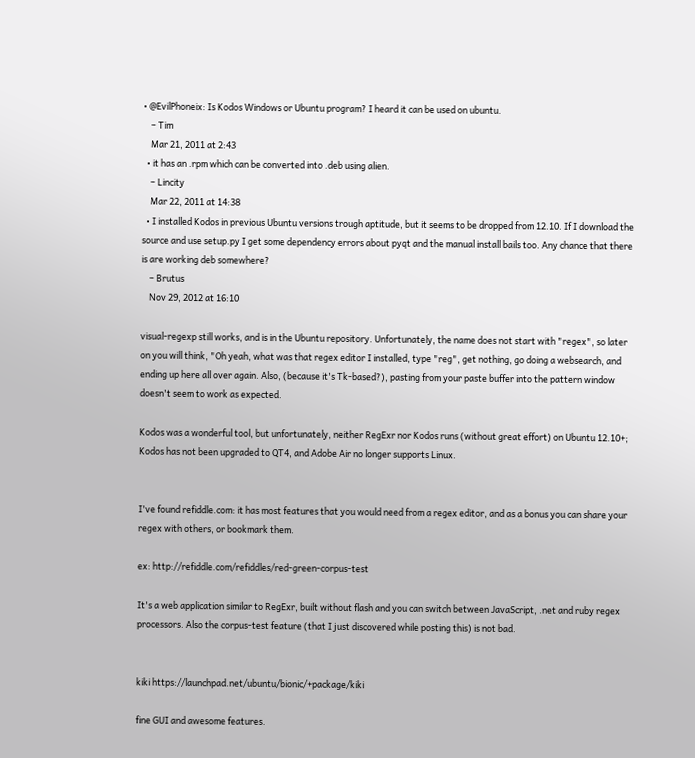• @EvilPhoneix: Is Kodos Windows or Ubuntu program? I heard it can be used on ubuntu.
    – Tim
    Mar 21, 2011 at 2:43
  • it has an .rpm which can be converted into .deb using alien.
    – Lincity
    Mar 22, 2011 at 14:38
  • I installed Kodos in previous Ubuntu versions trough aptitude, but it seems to be dropped from 12.10. If I download the source and use setup.py I get some dependency errors about pyqt and the manual install bails too. Any chance that there is are working deb somewhere?
    – Brutus
    Nov 29, 2012 at 16:10

visual-regexp still works, and is in the Ubuntu repository. Unfortunately, the name does not start with "regex", so later on you will think, "Oh yeah, what was that regex editor I installed, type "reg", get nothing, go doing a websearch, and ending up here all over again. Also, (because it's Tk-based?), pasting from your paste buffer into the pattern window doesn't seem to work as expected.

Kodos was a wonderful tool, but unfortunately, neither RegExr nor Kodos runs (without great effort) on Ubuntu 12.10+; Kodos has not been upgraded to QT4, and Adobe Air no longer supports Linux.


I've found refiddle.com: it has most features that you would need from a regex editor, and as a bonus you can share your regex with others, or bookmark them.

ex: http://refiddle.com/refiddles/red-green-corpus-test

It's a web application similar to RegExr, built without flash and you can switch between JavaScript, .net and ruby regex processors. Also the corpus-test feature (that I just discovered while posting this) is not bad.


kiki https://launchpad.net/ubuntu/bionic/+package/kiki

fine GUI and awesome features.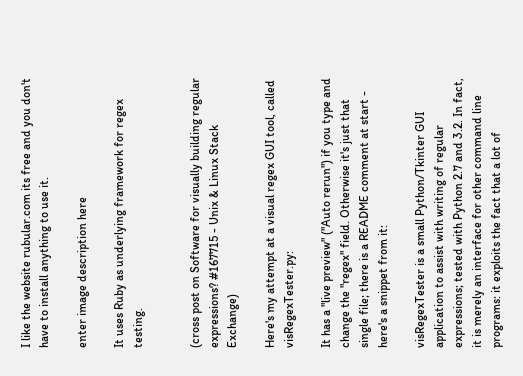I like the website rubular.com its free and you don't have to install anything to use it.

enter image description here

It uses Ruby as underlying framework for regex testing.


(cross post on Software for visually building regular expressions? #167715 - Unix & Linux Stack Exchange)

Here's my attempt at a visual regex GUI tool, called visRegexTester.py:

It has a "live preview" ("Auto rerun") if you type and change the "regex" field. Otherwise it's just that single file; there is a README comment at start - here's a snippet from it:

visRegexTester is a small Python/Tkinter GUI application to assist with writing of regular expressions; tested with Python 2.7 and 3.2. In fact, it is merely an interface for other command line programs: it exploits the fact that a lot of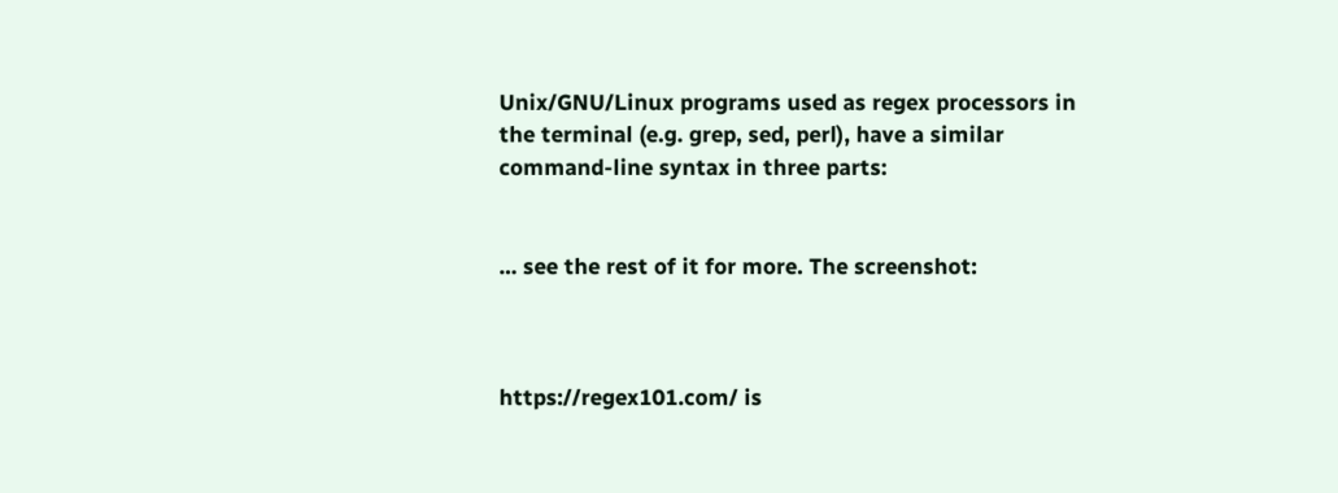Unix/GNU/Linux programs used as regex processors in the terminal (e.g. grep, sed, perl), have a similar command-line syntax in three parts:


... see the rest of it for more. The screenshot:



https://regex101.com/ is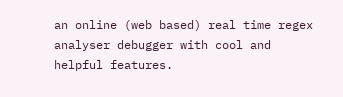an online (web based) real time regex analyser debugger with cool and helpful features.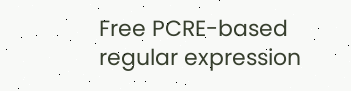Free PCRE-based regular expression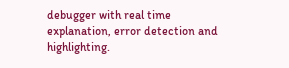debugger with real time explanation, error detection and highlighting.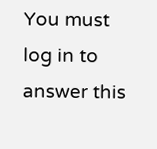You must log in to answer this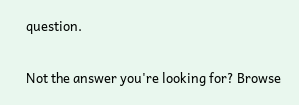question.

Not the answer you're looking for? Browse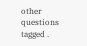other questions tagged .